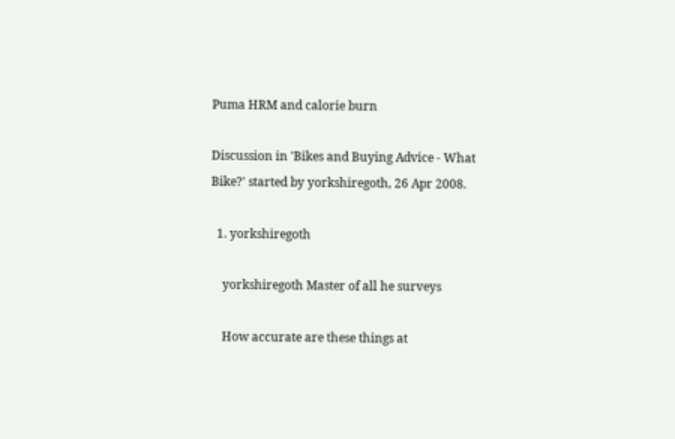Puma HRM and calorie burn

Discussion in 'Bikes and Buying Advice - What Bike?' started by yorkshiregoth, 26 Apr 2008.

  1. yorkshiregoth

    yorkshiregoth Master of all he surveys

    How accurate are these things at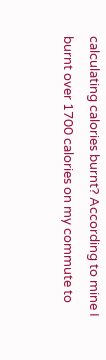calculating calories burnt? According to mine I burnt over 1700 calories on my commute to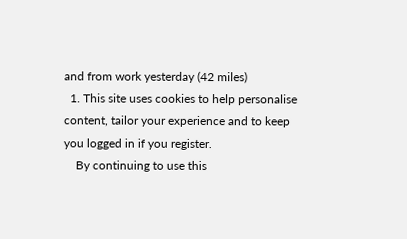and from work yesterday (42 miles)
  1. This site uses cookies to help personalise content, tailor your experience and to keep you logged in if you register.
    By continuing to use this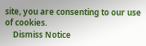site, you are consenting to our use of cookies.
    Dismiss Notice